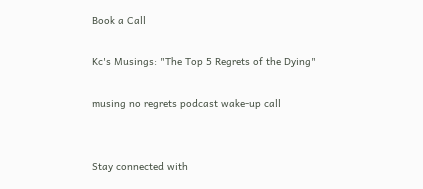Book a Call

Kc's Musings: "The Top 5 Regrets of the Dying"

musing no regrets podcast wake-up call


Stay connected with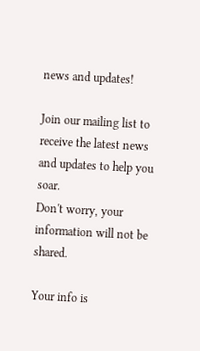news and updates!

Join our mailing list to receive the latest news and updates to help you soar.
Don't worry, your information will not be shared.

Your info is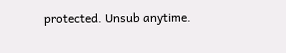protected. Unsub anytime.